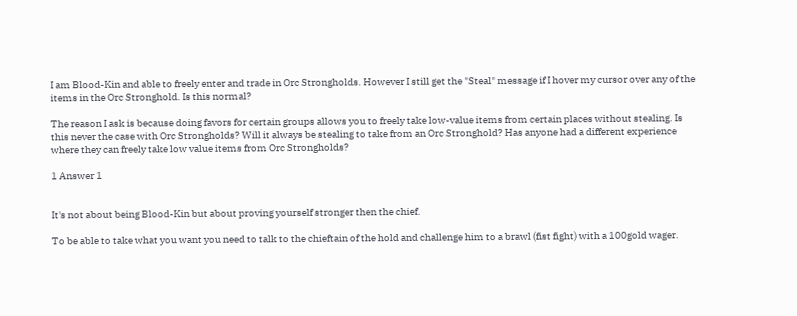I am Blood-Kin and able to freely enter and trade in Orc Strongholds. However I still get the "Steal" message if I hover my cursor over any of the items in the Orc Stronghold. Is this normal?

The reason I ask is because doing favors for certain groups allows you to freely take low-value items from certain places without stealing. Is this never the case with Orc Strongholds? Will it always be stealing to take from an Orc Stronghold? Has anyone had a different experience where they can freely take low value items from Orc Strongholds?

1 Answer 1


It's not about being Blood-Kin but about proving yourself stronger then the chief.

To be able to take what you want you need to talk to the chieftain of the hold and challenge him to a brawl (fist fight) with a 100gold wager.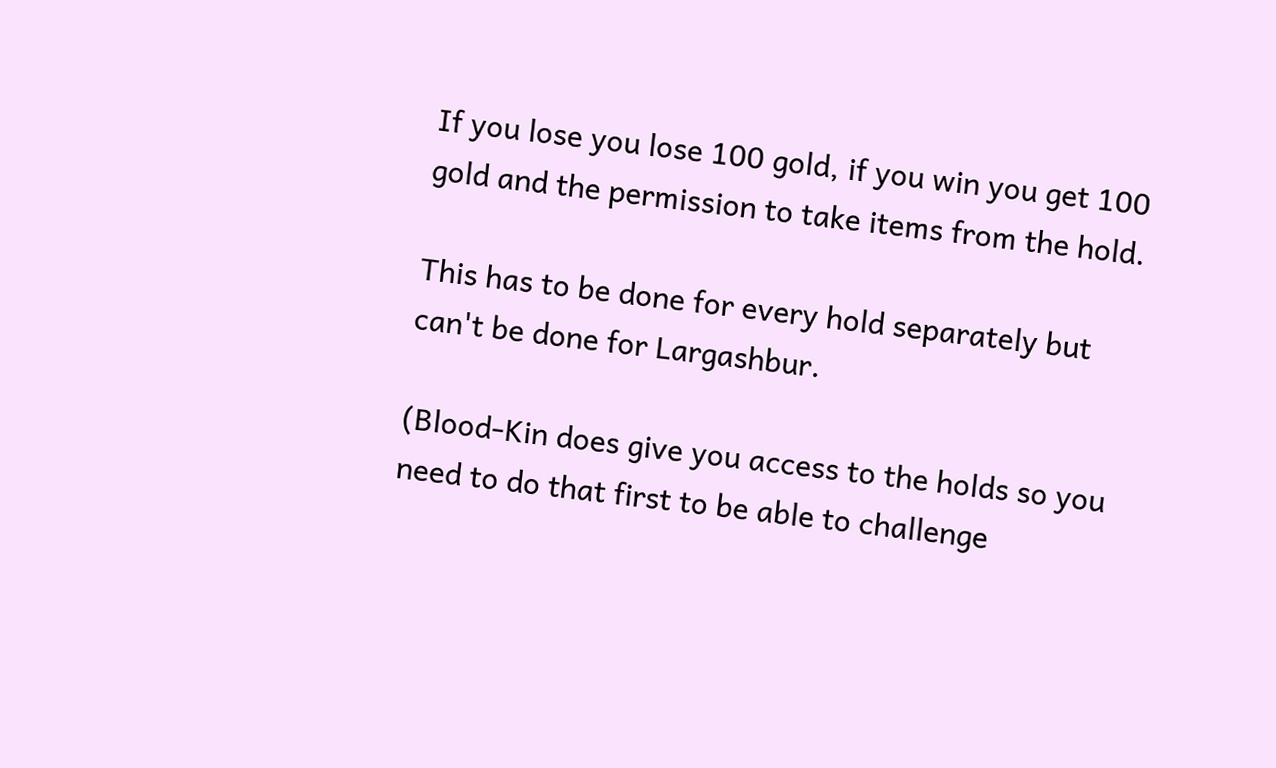If you lose you lose 100 gold, if you win you get 100 gold and the permission to take items from the hold.

This has to be done for every hold separately but can't be done for Largashbur.

(Blood-Kin does give you access to the holds so you need to do that first to be able to challenge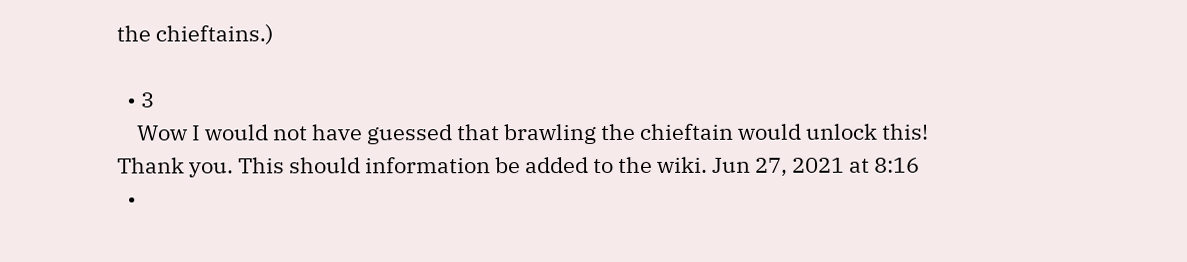the chieftains.)

  • 3
    Wow I would not have guessed that brawling the chieftain would unlock this! Thank you. This should information be added to the wiki. Jun 27, 2021 at 8:16
  •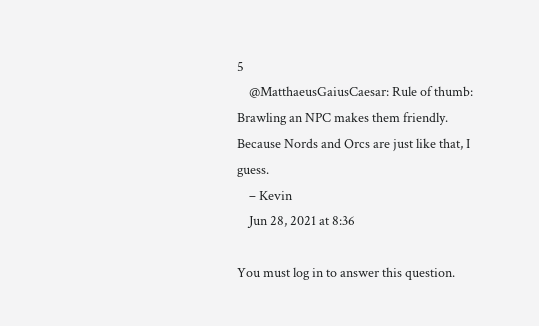5
    @MatthaeusGaiusCaesar: Rule of thumb: Brawling an NPC makes them friendly. Because Nords and Orcs are just like that, I guess.
    – Kevin
    Jun 28, 2021 at 8:36

You must log in to answer this question.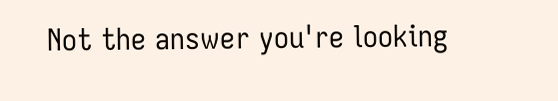Not the answer you're looking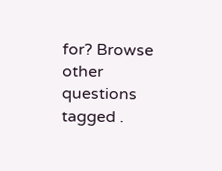for? Browse other questions tagged .